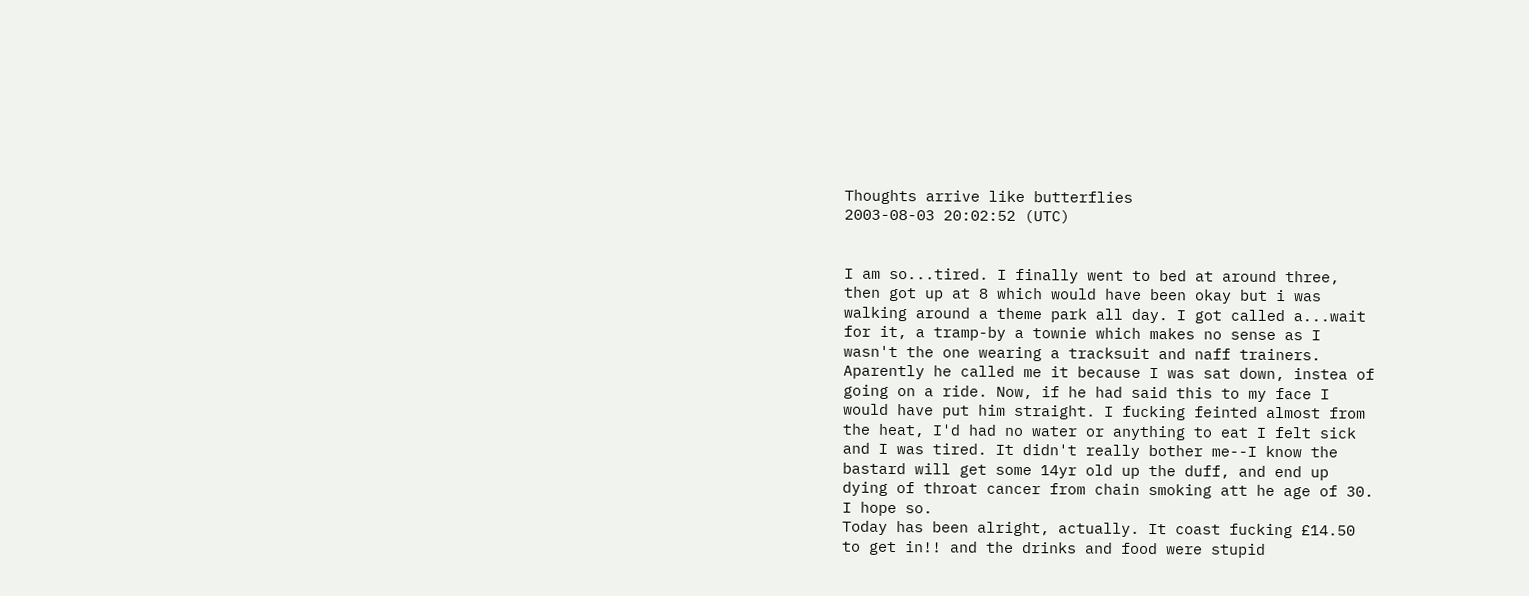Thoughts arrive like butterflies
2003-08-03 20:02:52 (UTC)


I am so...tired. I finally went to bed at around three,
then got up at 8 which would have been okay but i was
walking around a theme park all day. I got called a...wait
for it, a tramp-by a townie which makes no sense as I
wasn't the one wearing a tracksuit and naff trainers.
Aparently he called me it because I was sat down, instea of
going on a ride. Now, if he had said this to my face I
would have put him straight. I fucking feinted almost from
the heat, I'd had no water or anything to eat I felt sick
and I was tired. It didn't really bother me--I know the
bastard will get some 14yr old up the duff, and end up
dying of throat cancer from chain smoking att he age of 30.
I hope so.
Today has been alright, actually. It coast fucking £14.50
to get in!! and the drinks and food were stupid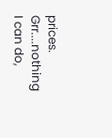prices.
Grr....nothing I can do,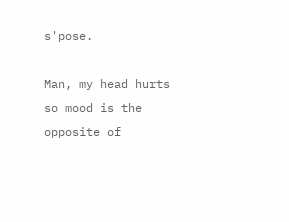s'pose.

Man, my head hurts so mood is the opposite of